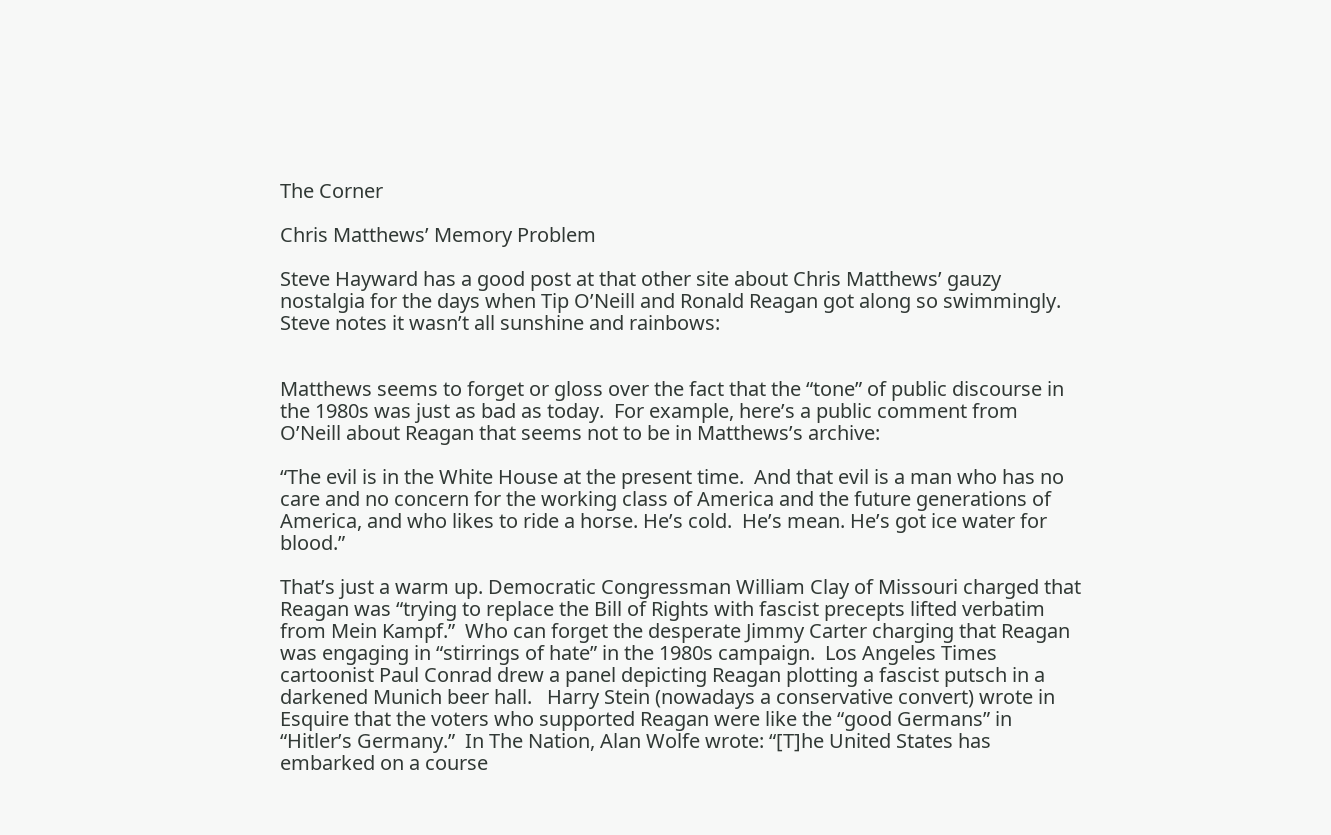The Corner

Chris Matthews’ Memory Problem

Steve Hayward has a good post at that other site about Chris Matthews’ gauzy nostalgia for the days when Tip O’Neill and Ronald Reagan got along so swimmingly. Steve notes it wasn’t all sunshine and rainbows:


Matthews seems to forget or gloss over the fact that the “tone” of public discourse in the 1980s was just as bad as today.  For example, here’s a public comment from O’Neill about Reagan that seems not to be in Matthews’s archive:

“The evil is in the White House at the present time.  And that evil is a man who has no care and no concern for the working class of America and the future generations of America, and who likes to ride a horse. He’s cold.  He’s mean. He’s got ice water for blood.”

That’s just a warm up. Democratic Congressman William Clay of Missouri charged that Reagan was “trying to replace the Bill of Rights with fascist precepts lifted verbatim from Mein Kampf.”  Who can forget the desperate Jimmy Carter charging that Reagan was engaging in “stirrings of hate” in the 1980s campaign.  Los Angeles Times cartoonist Paul Conrad drew a panel depicting Reagan plotting a fascist putsch in a darkened Munich beer hall.   Harry Stein (nowadays a conservative convert) wrote in Esquire that the voters who supported Reagan were like the “good Germans” in “Hitler’s Germany.”  In The Nation, Alan Wolfe wrote: “[T]he United States has embarked on a course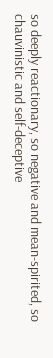so deeply reactionary, so negative and mean-spirited, so chauvinistic and self-deceptive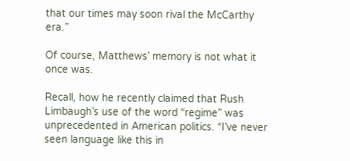that our times may soon rival the McCarthy era.”

Of course, Matthews’ memory is not what it once was.

Recall, how he recently claimed that Rush Limbaugh’s use of the word “regime” was unprecedented in American politics. “I’ve never seen language like this in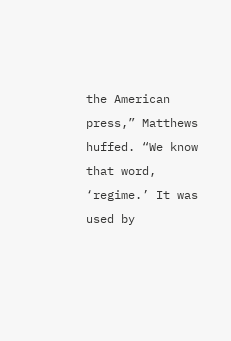the American press,” Matthews huffed. “We know that word, ‘regime.’ It was used by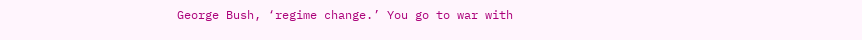George Bush, ‘regime change.’ You go to war with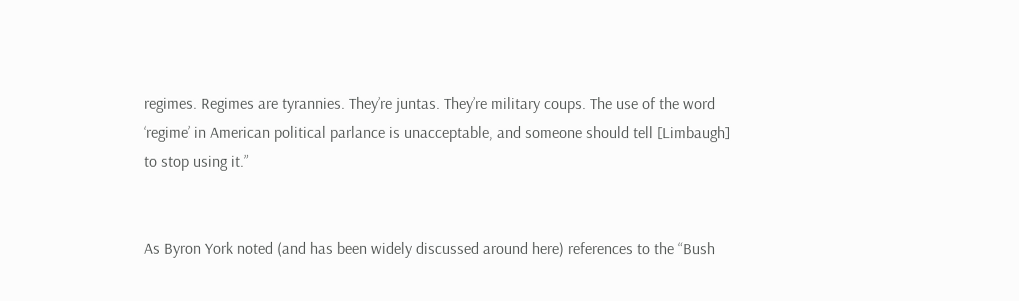regimes. Regimes are tyrannies. They’re juntas. They’re military coups. The use of the word ‘regime’ in American political parlance is unacceptable, and someone should tell [Limbaugh] to stop using it.”


As Byron York noted (and has been widely discussed around here) references to the “Bush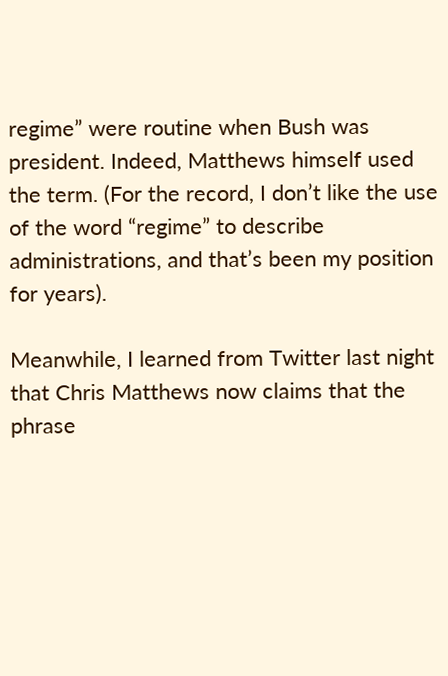regime” were routine when Bush was president. Indeed, Matthews himself used the term. (For the record, I don’t like the use of the word “regime” to describe administrations, and that’s been my position for years).

Meanwhile, I learned from Twitter last night that Chris Matthews now claims that the phrase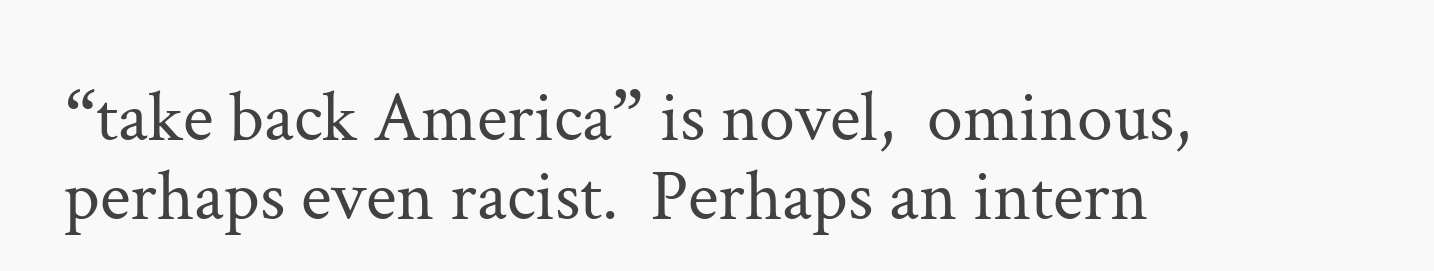“take back America” is novel,  ominous, perhaps even racist.  Perhaps an intern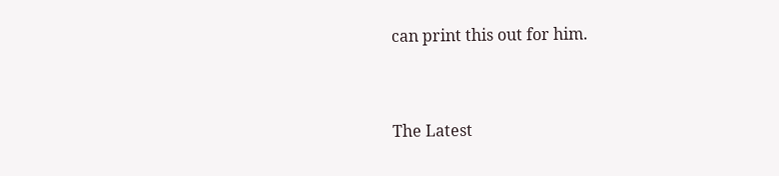can print this out for him.


The Latest